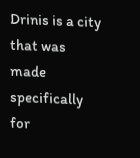Drinis is a city that was made specifically for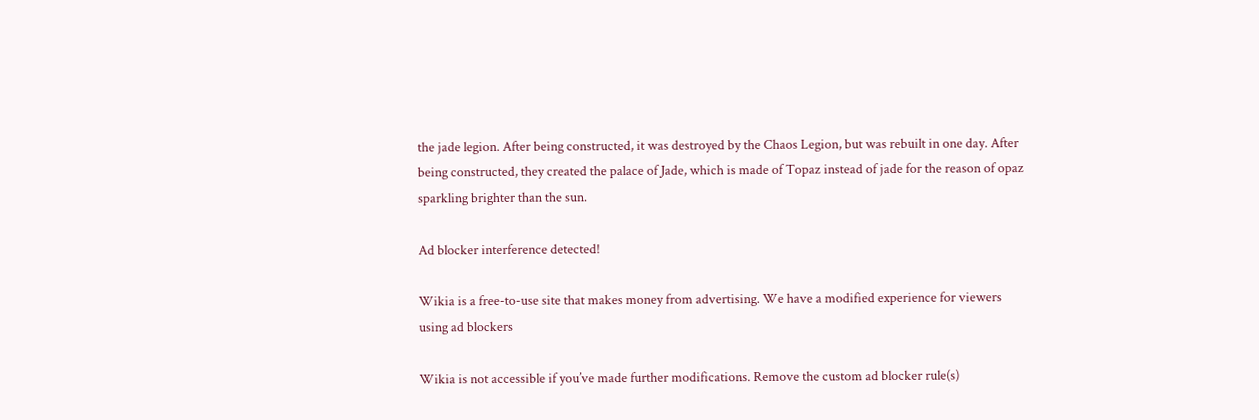the jade legion. After being constructed, it was destroyed by the Chaos Legion, but was rebuilt in one day. After being constructed, they created the palace of Jade, which is made of Topaz instead of jade for the reason of opaz sparkling brighter than the sun.

Ad blocker interference detected!

Wikia is a free-to-use site that makes money from advertising. We have a modified experience for viewers using ad blockers

Wikia is not accessible if you’ve made further modifications. Remove the custom ad blocker rule(s)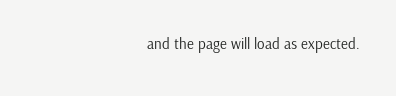and the page will load as expected.